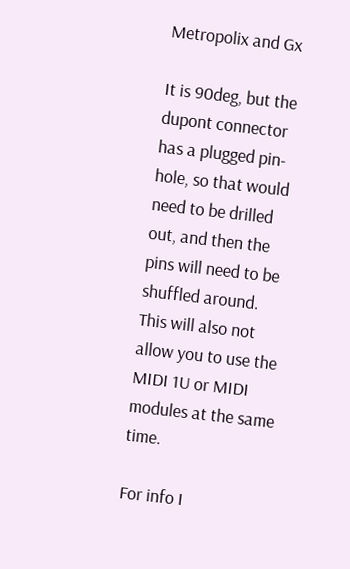Metropolix and Gx

It is 90deg, but the dupont connector has a plugged pin-hole, so that would need to be drilled out, and then the pins will need to be shuffled around. This will also not allow you to use the MIDI 1U or MIDI modules at the same time.

For info I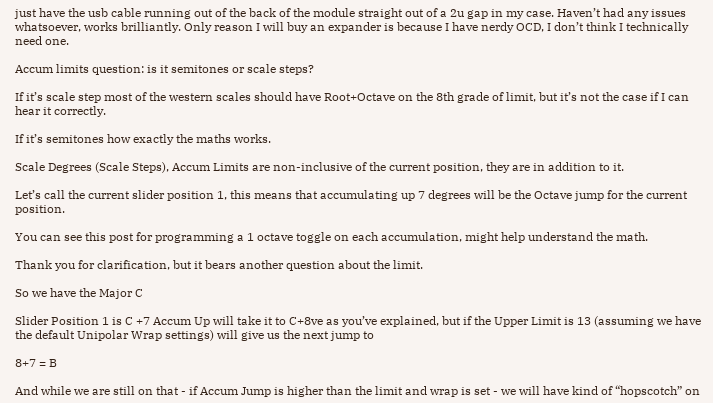just have the usb cable running out of the back of the module straight out of a 2u gap in my case. Haven’t had any issues whatsoever, works brilliantly. Only reason I will buy an expander is because I have nerdy OCD, I don’t think I technically need one.

Accum limits question: is it semitones or scale steps?

If it’s scale step most of the western scales should have Root+Octave on the 8th grade of limit, but it’s not the case if I can hear it correctly.

If it’s semitones how exactly the maths works.

Scale Degrees (Scale Steps), Accum Limits are non-inclusive of the current position, they are in addition to it.

Let’s call the current slider position 1, this means that accumulating up 7 degrees will be the Octave jump for the current position.

You can see this post for programming a 1 octave toggle on each accumulation, might help understand the math.

Thank you for clarification, but it bears another question about the limit.

So we have the Major C

Slider Position 1 is C +7 Accum Up will take it to C+8ve as you’ve explained, but if the Upper Limit is 13 (assuming we have the default Unipolar Wrap settings) will give us the next jump to

8+7 = B

And while we are still on that - if Accum Jump is higher than the limit and wrap is set - we will have kind of “hopscotch” on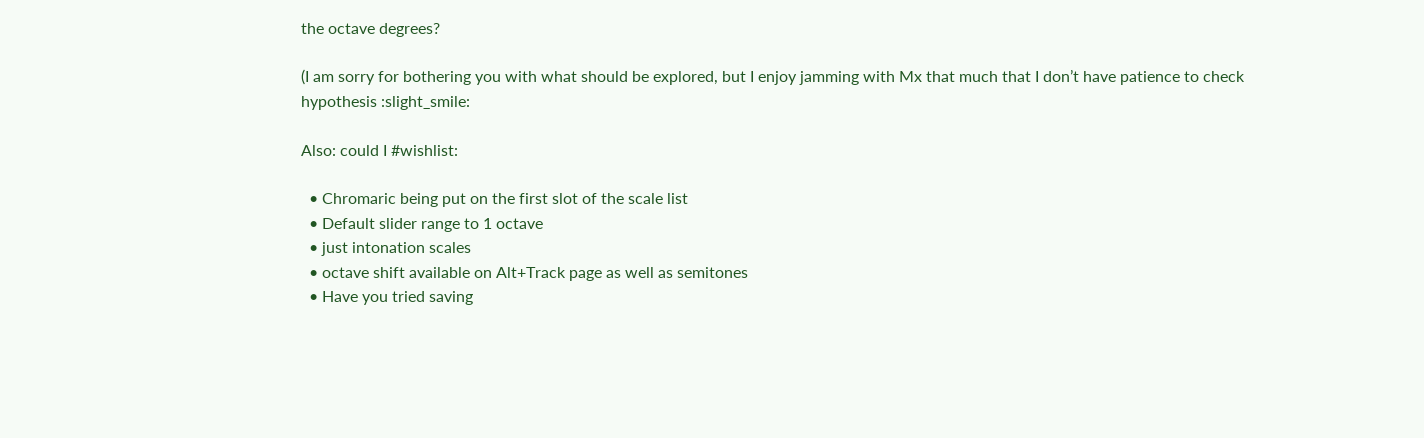the octave degrees?

(I am sorry for bothering you with what should be explored, but I enjoy jamming with Mx that much that I don’t have patience to check hypothesis :slight_smile:

Also: could I #wishlist:

  • Chromaric being put on the first slot of the scale list
  • Default slider range to 1 octave
  • just intonation scales
  • octave shift available on Alt+Track page as well as semitones
  • Have you tried saving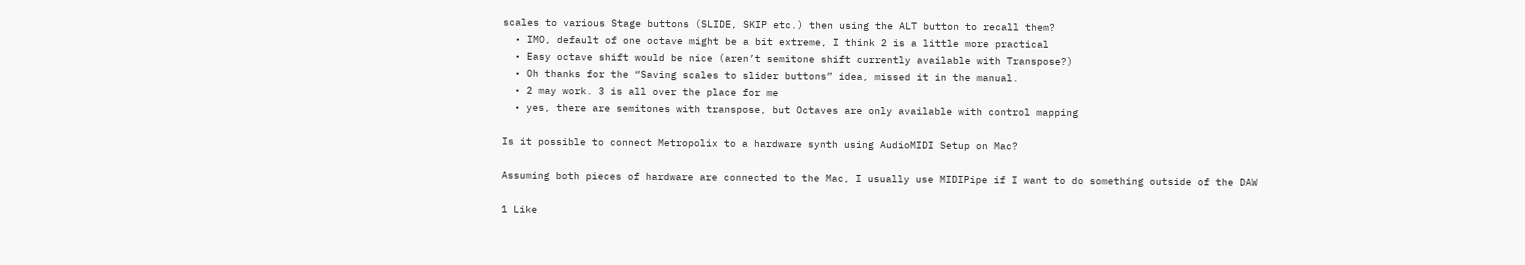scales to various Stage buttons (SLIDE, SKIP etc.) then using the ALT button to recall them?
  • IMO, default of one octave might be a bit extreme, I think 2 is a little more practical
  • Easy octave shift would be nice (aren’t semitone shift currently available with Transpose?)
  • Oh thanks for the “Saving scales to slider buttons” idea, missed it in the manual.
  • 2 may work. 3 is all over the place for me
  • yes, there are semitones with transpose, but Octaves are only available with control mapping

Is it possible to connect Metropolix to a hardware synth using AudioMIDI Setup on Mac?

Assuming both pieces of hardware are connected to the Mac, I usually use MIDIPipe if I want to do something outside of the DAW

1 Like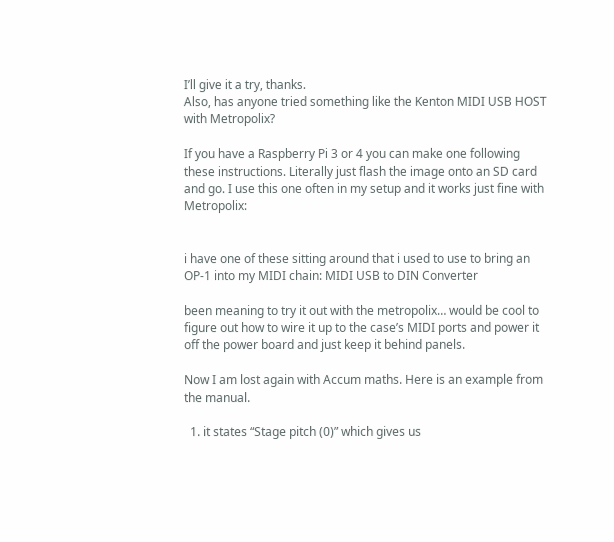I’ll give it a try, thanks.
Also, has anyone tried something like the Kenton MIDI USB HOST with Metropolix?

If you have a Raspberry Pi 3 or 4 you can make one following these instructions. Literally just flash the image onto an SD card and go. I use this one often in my setup and it works just fine with Metropolix:


i have one of these sitting around that i used to use to bring an OP-1 into my MIDI chain: MIDI USB to DIN Converter

been meaning to try it out with the metropolix… would be cool to figure out how to wire it up to the case’s MIDI ports and power it off the power board and just keep it behind panels.

Now I am lost again with Accum maths. Here is an example from the manual.

  1. it states “Stage pitch (0)” which gives us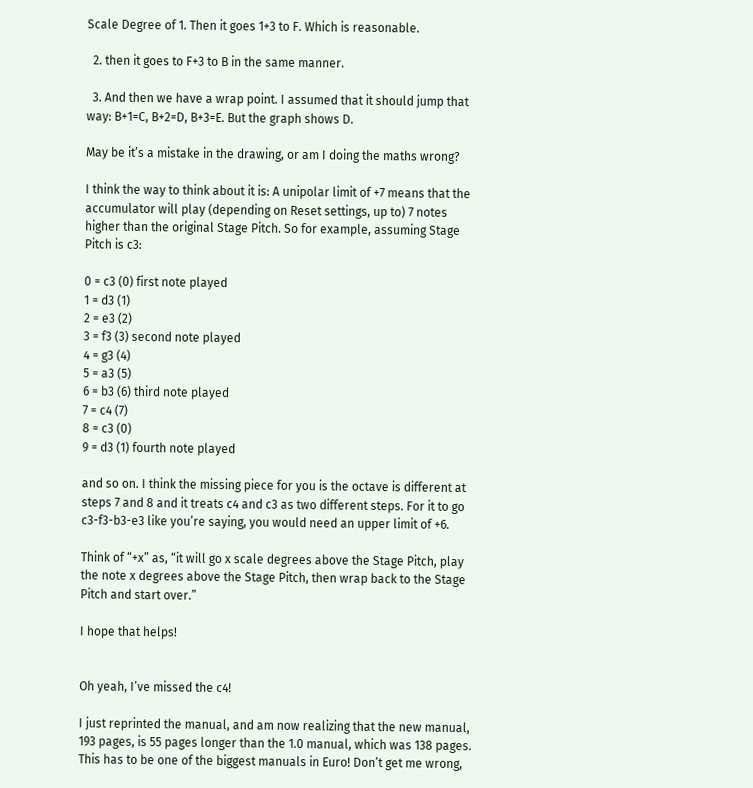Scale Degree of 1. Then it goes 1+3 to F. Which is reasonable.

  2. then it goes to F+3 to B in the same manner.

  3. And then we have a wrap point. I assumed that it should jump that way: B+1=C, B+2=D, B+3=E. But the graph shows D.

May be it’s a mistake in the drawing, or am I doing the maths wrong?

I think the way to think about it is: A unipolar limit of +7 means that the accumulator will play (depending on Reset settings, up to) 7 notes higher than the original Stage Pitch. So for example, assuming Stage Pitch is c3:

0 = c3 (0) first note played
1 = d3 (1)
2 = e3 (2)
3 = f3 (3) second note played
4 = g3 (4)
5 = a3 (5)
6 = b3 (6) third note played
7 = c4 (7)
8 = c3 (0)
9 = d3 (1) fourth note played

and so on. I think the missing piece for you is the octave is different at steps 7 and 8 and it treats c4 and c3 as two different steps. For it to go c3-f3-b3-e3 like you’re saying, you would need an upper limit of +6.

Think of “+x” as, “it will go x scale degrees above the Stage Pitch, play the note x degrees above the Stage Pitch, then wrap back to the Stage Pitch and start over.”

I hope that helps!


Oh yeah, I’ve missed the c4!

I just reprinted the manual, and am now realizing that the new manual, 193 pages, is 55 pages longer than the 1.0 manual, which was 138 pages. This has to be one of the biggest manuals in Euro! Don’t get me wrong,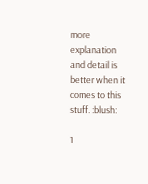more explanation and detail is better when it comes to this stuff. :blush:

1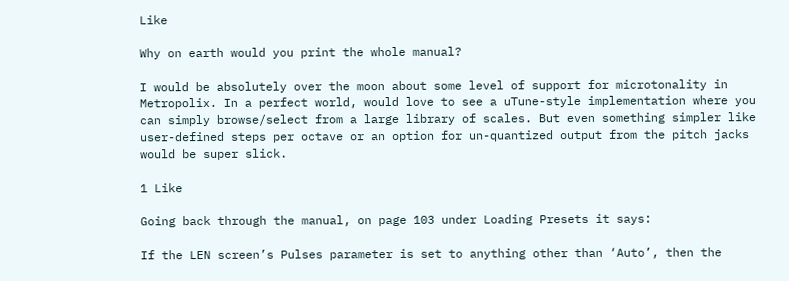Like

Why on earth would you print the whole manual?

I would be absolutely over the moon about some level of support for microtonality in Metropolix. In a perfect world, would love to see a uTune-style implementation where you can simply browse/select from a large library of scales. But even something simpler like user-defined steps per octave or an option for un-quantized output from the pitch jacks would be super slick.

1 Like

Going back through the manual, on page 103 under Loading Presets it says:

If the LEN screen’s Pulses parameter is set to anything other than ‘Auto’, then the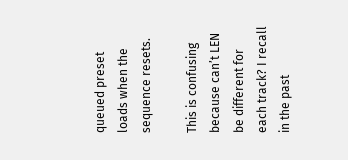queued preset loads when the sequence resets.

This is confusing because can’t LEN be different for each track? I recall in the past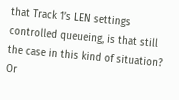that Track 1’s LEN settings controlled queueing, is that still the case in this kind of situation? Or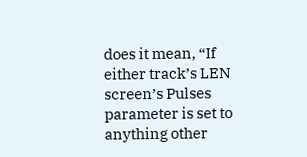does it mean, “If either track’s LEN screen’s Pulses parameter is set to anything other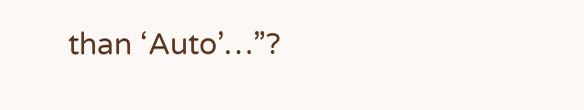than ‘Auto’…”?